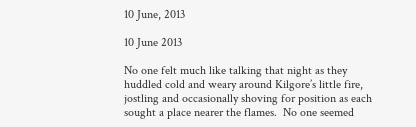10 June, 2013

10 June 2013

No one felt much like talking that night as they huddled cold and weary around Kilgore’s little fire, jostling and occasionally shoving for position as each sought a place nearer the flames.  No one seemed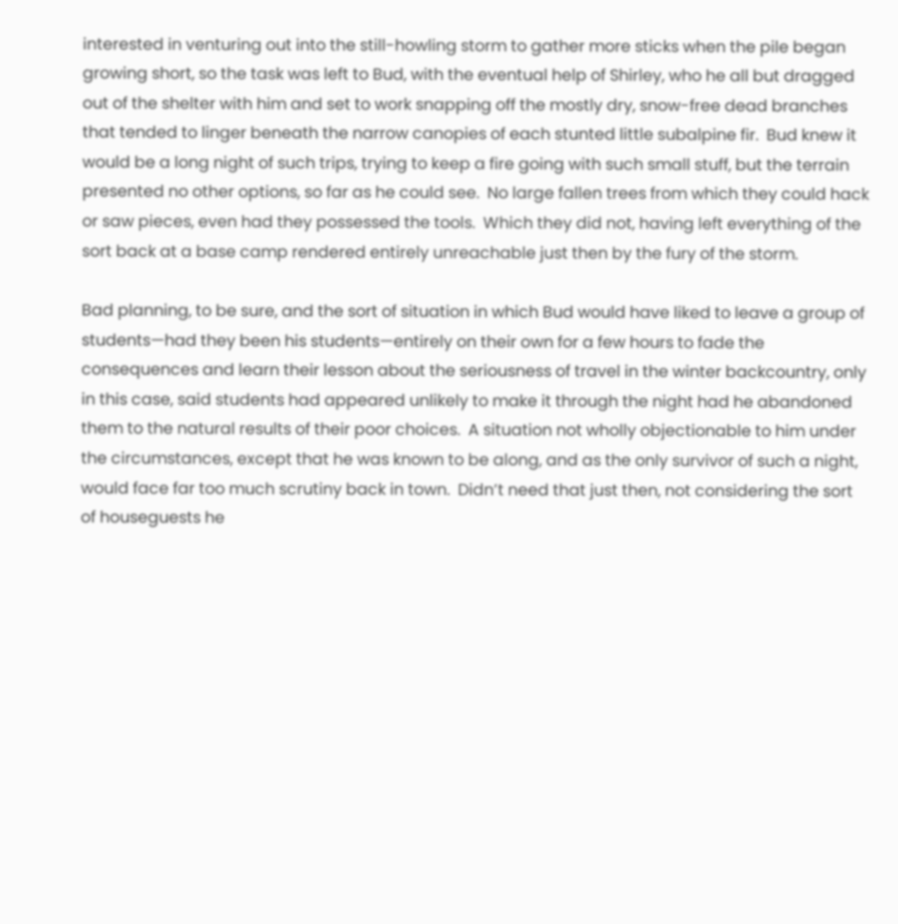interested in venturing out into the still-howling storm to gather more sticks when the pile began growing short, so the task was left to Bud, with the eventual help of Shirley, who he all but dragged out of the shelter with him and set to work snapping off the mostly dry, snow-free dead branches that tended to linger beneath the narrow canopies of each stunted little subalpine fir.  Bud knew it would be a long night of such trips, trying to keep a fire going with such small stuff, but the terrain presented no other options, so far as he could see.  No large fallen trees from which they could hack or saw pieces, even had they possessed the tools.  Which they did not, having left everything of the sort back at a base camp rendered entirely unreachable just then by the fury of the storm.

Bad planning, to be sure, and the sort of situation in which Bud would have liked to leave a group of students—had they been his students—entirely on their own for a few hours to fade the consequences and learn their lesson about the seriousness of travel in the winter backcountry, only in this case, said students had appeared unlikely to make it through the night had he abandoned them to the natural results of their poor choices.  A situation not wholly objectionable to him under the circumstances, except that he was known to be along, and as the only survivor of such a night, would face far too much scrutiny back in town.  Didn’t need that just then, not considering the sort of houseguests he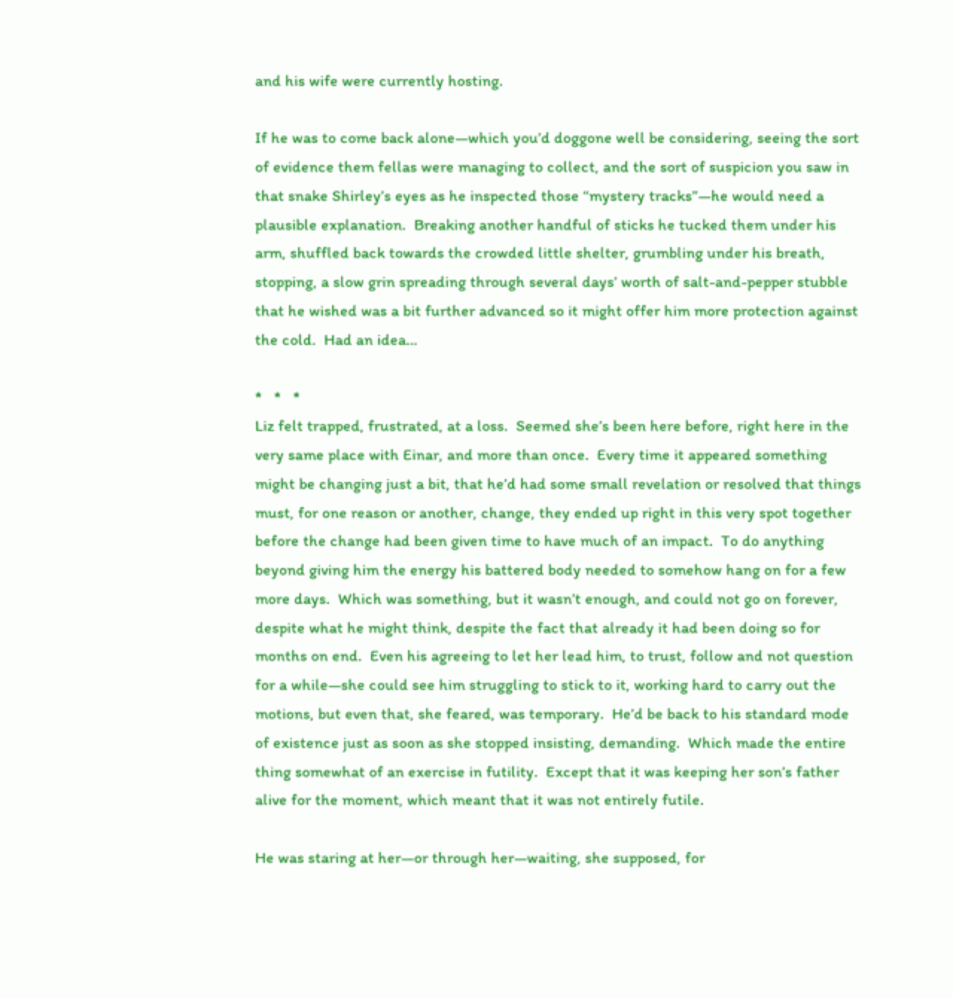and his wife were currently hosting.

If he was to come back alone—which you’d doggone well be considering, seeing the sort of evidence them fellas were managing to collect, and the sort of suspicion you saw in that snake Shirley’s eyes as he inspected those “mystery tracks”—he would need a plausible explanation.  Breaking another handful of sticks he tucked them under his arm, shuffled back towards the crowded little shelter, grumbling under his breath, stopping, a slow grin spreading through several days’ worth of salt-and-pepper stubble that he wished was a bit further advanced so it might offer him more protection against the cold.  Had an idea…

*   *   *
Liz felt trapped, frustrated, at a loss.  Seemed she’s been here before, right here in the very same place with Einar, and more than once.  Every time it appeared something might be changing just a bit, that he’d had some small revelation or resolved that things must, for one reason or another, change, they ended up right in this very spot together before the change had been given time to have much of an impact.  To do anything beyond giving him the energy his battered body needed to somehow hang on for a few more days.  Which was something, but it wasn’t enough, and could not go on forever, despite what he might think, despite the fact that already it had been doing so for months on end.  Even his agreeing to let her lead him, to trust, follow and not question for a while—she could see him struggling to stick to it, working hard to carry out the motions, but even that, she feared, was temporary.  He’d be back to his standard mode of existence just as soon as she stopped insisting, demanding.  Which made the entire thing somewhat of an exercise in futility.  Except that it was keeping her son’s father alive for the moment, which meant that it was not entirely futile.

He was staring at her—or through her—waiting, she supposed, for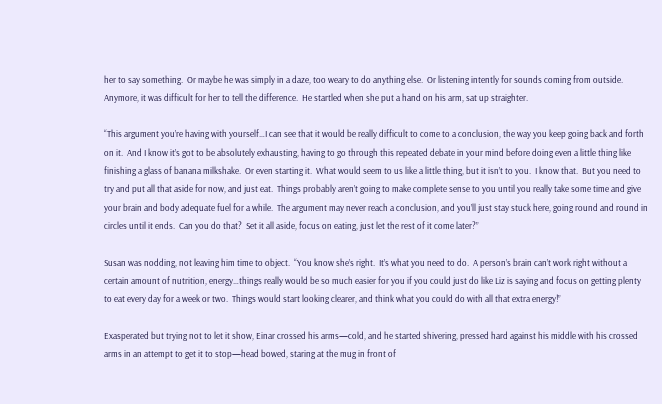her to say something.  Or maybe he was simply in a daze, too weary to do anything else.  Or listening intently for sounds coming from outside.  Anymore, it was difficult for her to tell the difference.  He startled when she put a hand on his arm, sat up straighter.

“This argument you’re having with yourself…I can see that it would be really difficult to come to a conclusion, the way you keep going back and forth on it.  And I know it’s got to be absolutely exhausting, having to go through this repeated debate in your mind before doing even a little thing like finishing a glass of banana milkshake.  Or even starting it.  What would seem to us like a little thing, but it isn’t to you.  I know that.  But you need to try and put all that aside for now, and just eat.  Things probably aren’t going to make complete sense to you until you really take some time and give your brain and body adequate fuel for a while.  The argument may never reach a conclusion, and you’ll just stay stuck here, going round and round in circles until it ends.  Can you do that?  Set it all aside, focus on eating, just let the rest of it come later?”

Susan was nodding, not leaving him time to object.  “You know she’s right.  It’s what you need to do.  A person’s brain can’t work right without a certain amount of nutrition, energy…things really would be so much easier for you if you could just do like Liz is saying and focus on getting plenty to eat every day for a week or two.  Things would start looking clearer, and think what you could do with all that extra energy!”

Exasperated but trying not to let it show, Einar crossed his arms—cold, and he started shivering, pressed hard against his middle with his crossed arms in an attempt to get it to stop—head bowed, staring at the mug in front of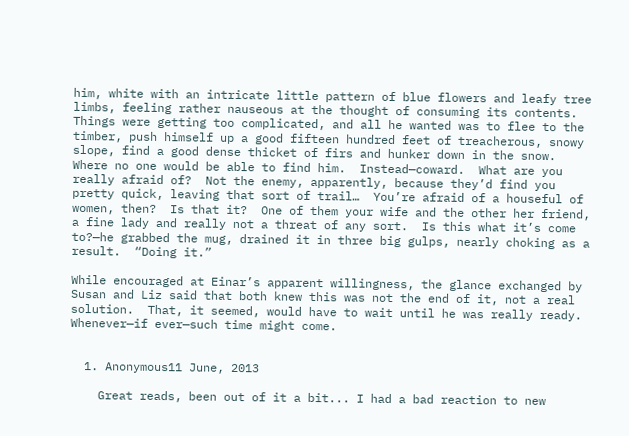him, white with an intricate little pattern of blue flowers and leafy tree limbs, feeling rather nauseous at the thought of consuming its contents.  Things were getting too complicated, and all he wanted was to flee to the timber, push himself up a good fifteen hundred feet of treacherous, snowy slope, find a good dense thicket of firs and hunker down in the snow.  Where no one would be able to find him.  Instead—coward.  What are you really afraid of?  Not the enemy, apparently, because they’d find you pretty quick, leaving that sort of trail…  You’re afraid of a houseful of women, then?  Is that it?  One of them your wife and the other her friend, a fine lady and really not a threat of any sort.  Is this what it’s come to?—he grabbed the mug, drained it in three big gulps, nearly choking as a result.  “Doing it.”

While encouraged at Einar’s apparent willingness, the glance exchanged by Susan and Liz said that both knew this was not the end of it, not a real solution.  That, it seemed, would have to wait until he was really ready.  Whenever—if ever—such time might come.


  1. Anonymous11 June, 2013

    Great reads, been out of it a bit... I had a bad reaction to new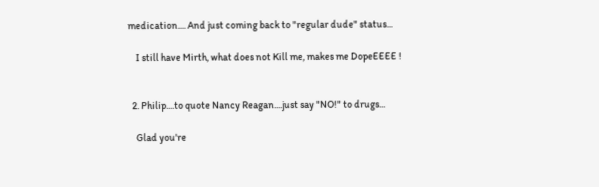medication.... And just coming back to "regular dude" status...

    I still have Mirth, what does not Kill me, makes me DopeEEEE !


  2. Philip....to quote Nancy Reagan....just say "NO!" to drugs...

    Glad you're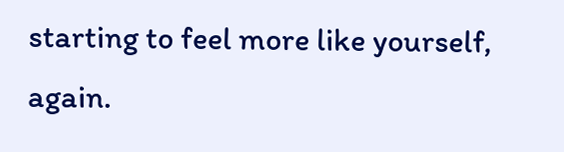starting to feel more like yourself, again.